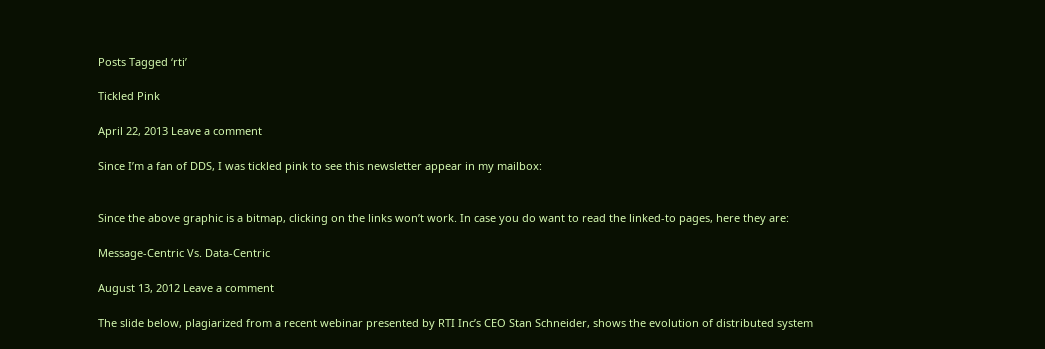Posts Tagged ‘rti’

Tickled Pink

April 22, 2013 Leave a comment

Since I’m a fan of DDS, I was tickled pink to see this newsletter appear in my mailbox:


Since the above graphic is a bitmap, clicking on the links won’t work. In case you do want to read the linked-to pages, here they are:

Message-Centric Vs. Data-Centric

August 13, 2012 Leave a comment

The slide below, plagiarized from a recent webinar presented by RTI Inc’s CEO Stan Schneider, shows the evolution of distributed system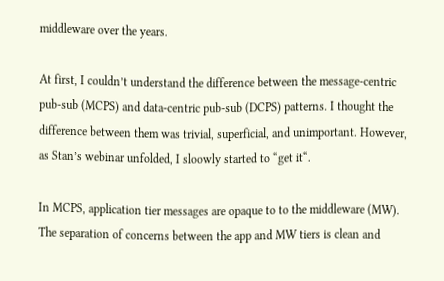middleware over the years.

At first, I couldn’t understand the difference between the message-centric pub-sub (MCPS) and data-centric pub-sub (DCPS) patterns. I thought the difference between them was trivial, superficial, and unimportant. However, as Stan’s webinar unfolded, I sloowly started to “get it“.

In MCPS, application tier messages are opaque to to the middleware (MW). The separation of concerns between the app and MW tiers is clean and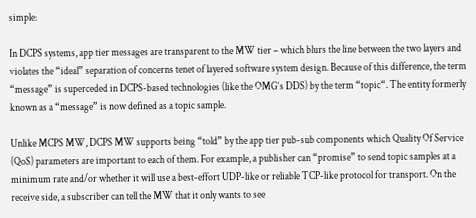simple:

In DCPS systems, app tier messages are transparent to the MW tier – which blurs the line between the two layers and violates the “ideal” separation of concerns tenet of layered software system design. Because of this difference, the term “message” is superceded in DCPS-based technologies (like the OMG‘s DDS) by the term “topic“. The entity formerly known as a “message” is now defined as a topic sample.

Unlike MCPS MW, DCPS MW supports being “told” by the app tier pub-sub components which Quality Of Service (QoS) parameters are important to each of them. For example, a publisher can “promise” to send topic samples at a minimum rate and/or whether it will use a best-effort UDP-like or reliable TCP-like protocol for transport. On the receive side, a subscriber can tell the MW that it only wants to see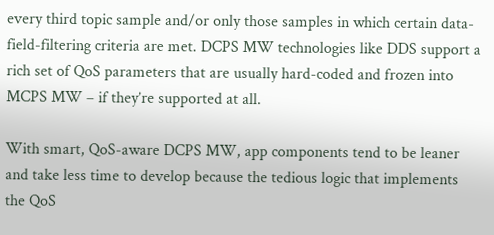every third topic sample and/or only those samples in which certain data-field-filtering criteria are met. DCPS MW technologies like DDS support a rich set of QoS parameters that are usually hard-coded and frozen into MCPS MW – if they’re supported at all.

With smart, QoS-aware DCPS MW, app components tend to be leaner and take less time to develop because the tedious logic that implements the QoS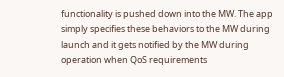functionality is pushed down into the MW. The app simply specifies these behaviors to the MW during launch and it gets notified by the MW during operation when QoS requirements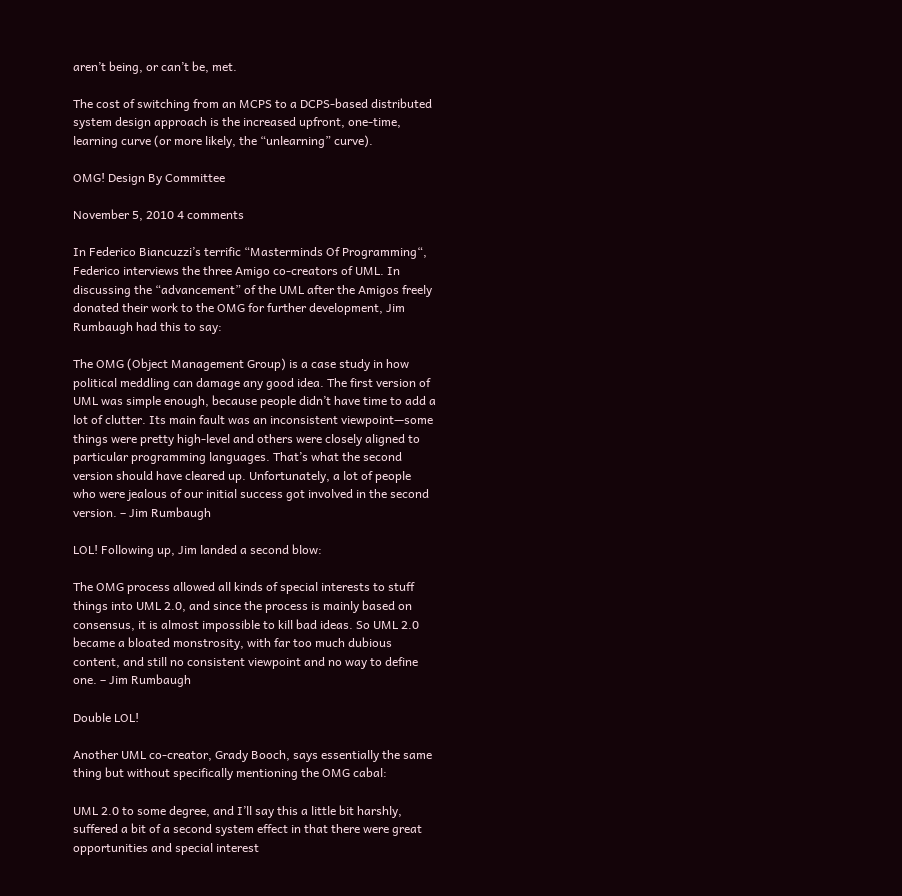aren’t being, or can’t be, met.

The cost of switching from an MCPS to a DCPS-based distributed system design approach is the increased upfront, one-time, learning curve (or more likely, the “unlearning” curve).

OMG! Design By Committee

November 5, 2010 4 comments

In Federico Biancuzzi’s terrific “Masterminds Of Programming“, Federico interviews the three Amigo co-creators of UML. In discussing the “advancement” of the UML after the Amigos freely donated their work to the OMG for further development, Jim Rumbaugh had this to say:

The OMG (Object Management Group) is a case study in how political meddling can damage any good idea. The first version of UML was simple enough, because people didn’t have time to add a lot of clutter. Its main fault was an inconsistent viewpoint—some things were pretty high-level and others were closely aligned to particular programming languages. That’s what the second version should have cleared up. Unfortunately, a lot of people who were jealous of our initial success got involved in the second version. – Jim Rumbaugh

LOL! Following up, Jim landed a second blow:

The OMG process allowed all kinds of special interests to stuff things into UML 2.0, and since the process is mainly based on consensus, it is almost impossible to kill bad ideas. So UML 2.0 became a bloated monstrosity, with far too much dubious content, and still no consistent viewpoint and no way to define one. – Jim Rumbaugh

Double LOL!

Another UML co-creator, Grady Booch, says essentially the same thing but without specifically mentioning the OMG cabal:

UML 2.0 to some degree, and I’ll say this a little bit harshly, suffered a bit of a second system effect in that there were great opportunities and special interest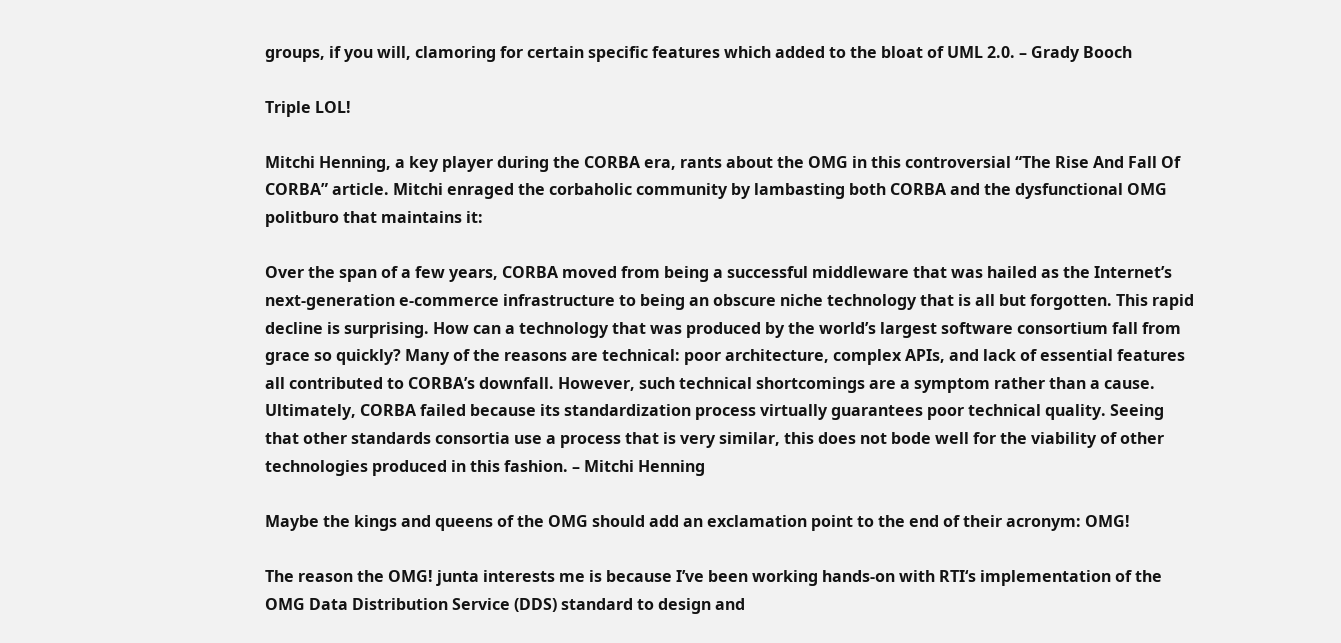groups, if you will, clamoring for certain specific features which added to the bloat of UML 2.0. – Grady Booch

Triple LOL!

Mitchi Henning, a key player during the CORBA era, rants about the OMG in this controversial “The Rise And Fall Of CORBA” article. Mitchi enraged the corbaholic community by lambasting both CORBA and the dysfunctional OMG politburo that maintains it:

Over the span of a few years, CORBA moved from being a successful middleware that was hailed as the Internet’s next-generation e-commerce infrastructure to being an obscure niche technology that is all but forgotten. This rapid decline is surprising. How can a technology that was produced by the world’s largest software consortium fall from grace so quickly? Many of the reasons are technical: poor architecture, complex APIs, and lack of essential features all contributed to CORBA’s downfall. However, such technical shortcomings are a symptom rather than a cause. Ultimately, CORBA failed because its standardization process virtually guarantees poor technical quality. Seeing that other standards consortia use a process that is very similar, this does not bode well for the viability of other technologies produced in this fashion. – Mitchi Henning

Maybe the kings and queens of the OMG should add an exclamation point to the end of their acronym: OMG!

The reason the OMG! junta interests me is because I’ve been working hands-on with RTI‘s implementation of the OMG Data Distribution Service (DDS) standard to design and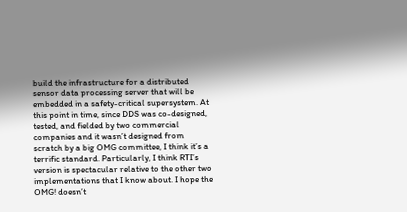build the infrastructure for a distributed sensor data processing server that will be embedded in a safety-critical supersystem. At this point in time, since DDS was co-designed, tested, and fielded by two commercial companies and it wasn’t designed from scratch by a big OMG committee, I think it’s a terrific standard. Particularly, I think RTI’s version is spectacular relative to the other two implementations that I know about. I hope the OMG! doesn’t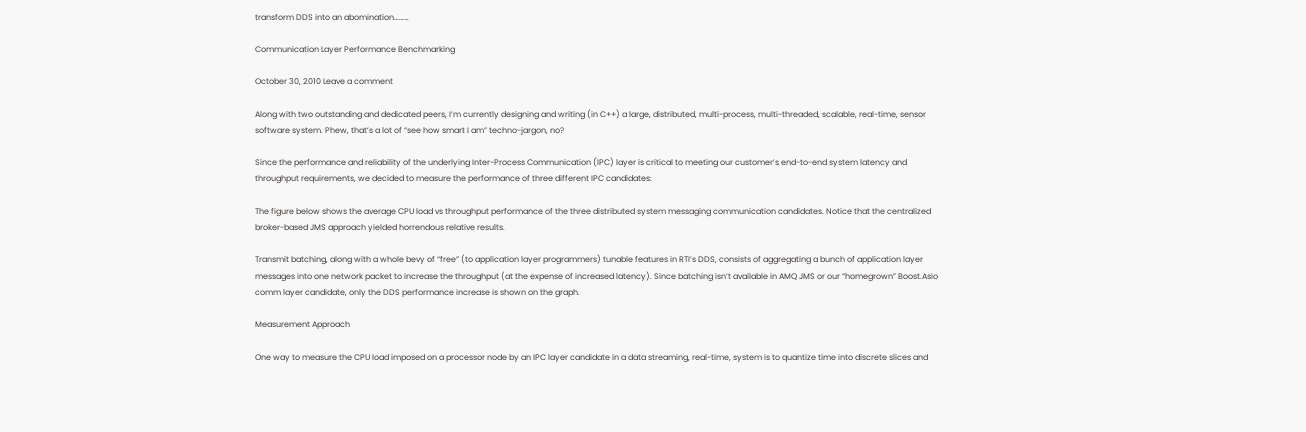transform DDS into an abomination………

Communication Layer Performance Benchmarking

October 30, 2010 Leave a comment

Along with two outstanding and dedicated peers, I’m currently designing and writing (in C++) a large, distributed, multi-process, multi-threaded, scalable, real-time, sensor software system. Phew, that’s a lot of “see how smart I am” techno-jargon, no?

Since the performance and reliability of the underlying Inter-Process Communication (IPC) layer is critical to meeting our customer’s end-to-end system latency and throughput requirements, we decided to measure the performance of three different IPC candidates:

The figure below shows the average CPU load vs throughput performance of the three distributed system messaging communication candidates. Notice that the centralized broker-based JMS approach yielded horrendous relative results.

Transmit batching, along with a whole bevy of “free” (to application layer programmers) tunable features in RTI’s DDS, consists of aggregating a bunch of application layer messages into one network packet to increase the throughput (at the expense of increased latency). Since batching isn’t available in AMQ JMS or our “homegrown” Boost.Asio comm layer candidate, only the DDS performance increase is shown on the graph.

Measurement Approach

One way to measure the CPU load imposed on a processor node by an IPC layer candidate in a data streaming, real-time, system is to quantize time into discrete slices and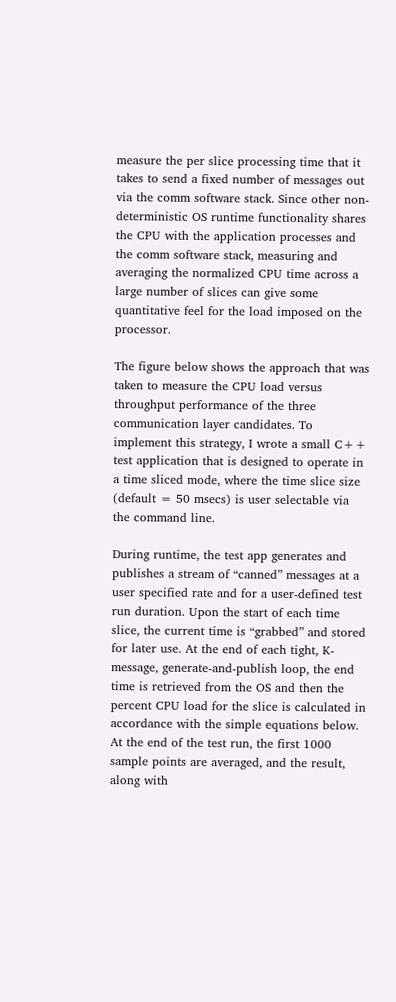measure the per slice processing time that it takes to send a fixed number of messages out via the comm software stack. Since other non-deterministic OS runtime functionality shares the CPU with the application processes and the comm software stack, measuring and averaging the normalized CPU time across a large number of slices can give some quantitative feel for the load imposed on the processor.

The figure below shows the approach that was taken to measure the CPU load versus throughput performance of the three communication layer candidates. To implement this strategy, I wrote a small C++ test application that is designed to operate in a time sliced mode, where the time slice size (default = 50 msecs) is user selectable via the command line.

During runtime, the test app generates and publishes a stream of “canned” messages at a user specified rate and for a user-defined test run duration. Upon the start of each time slice, the current time is “grabbed” and stored for later use. At the end of each tight, K-message, generate-and-publish loop, the end time is retrieved from the OS and then the percent CPU load for the slice is calculated in accordance with the simple equations below. At the end of the test run, the first 1000 sample points are averaged, and the result, along with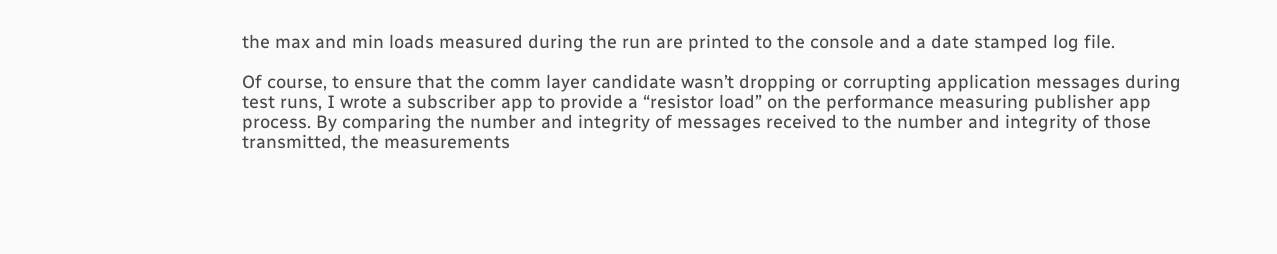the max and min loads measured during the run are printed to the console and a date stamped log file.

Of course, to ensure that the comm layer candidate wasn’t dropping or corrupting application messages during test runs, I wrote a subscriber app to provide a “resistor load” on the performance measuring publisher app process. By comparing the number and integrity of messages received to the number and integrity of those transmitted, the measurements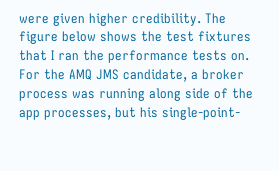were given higher credibility. The figure below shows the test fixtures that I ran the performance tests on. For the AMQ JMS candidate, a broker process was running along side of the app processes, but his single-point-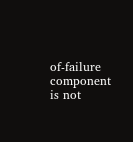of-failure component is not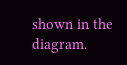shown in the diagram.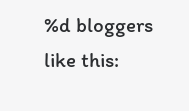%d bloggers like this: